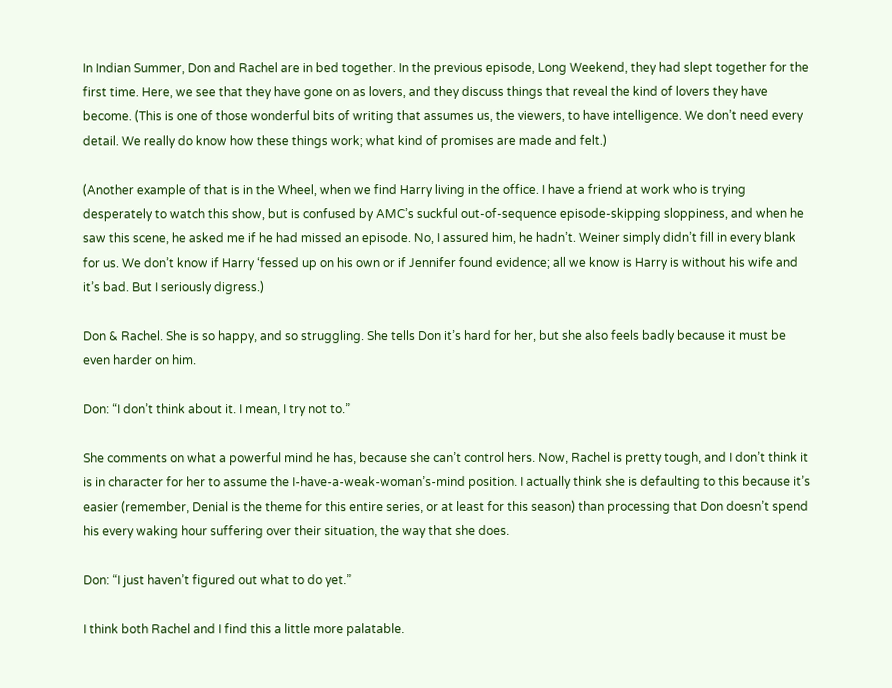In Indian Summer, Don and Rachel are in bed together. In the previous episode, Long Weekend, they had slept together for the first time. Here, we see that they have gone on as lovers, and they discuss things that reveal the kind of lovers they have become. (This is one of those wonderful bits of writing that assumes us, the viewers, to have intelligence. We don’t need every detail. We really do know how these things work; what kind of promises are made and felt.)

(Another example of that is in the Wheel, when we find Harry living in the office. I have a friend at work who is trying desperately to watch this show, but is confused by AMC’s suckful out-of-sequence episode-skipping sloppiness, and when he saw this scene, he asked me if he had missed an episode. No, I assured him, he hadn’t. Weiner simply didn’t fill in every blank for us. We don’t know if Harry ‘fessed up on his own or if Jennifer found evidence; all we know is Harry is without his wife and it’s bad. But I seriously digress.)

Don & Rachel. She is so happy, and so struggling. She tells Don it’s hard for her, but she also feels badly because it must be even harder on him.

Don: “I don’t think about it. I mean, I try not to.”

She comments on what a powerful mind he has, because she can’t control hers. Now, Rachel is pretty tough, and I don’t think it is in character for her to assume the I-have-a-weak-woman’s-mind position. I actually think she is defaulting to this because it’s easier (remember, Denial is the theme for this entire series, or at least for this season) than processing that Don doesn’t spend his every waking hour suffering over their situation, the way that she does.

Don: “I just haven’t figured out what to do yet.”

I think both Rachel and I find this a little more palatable.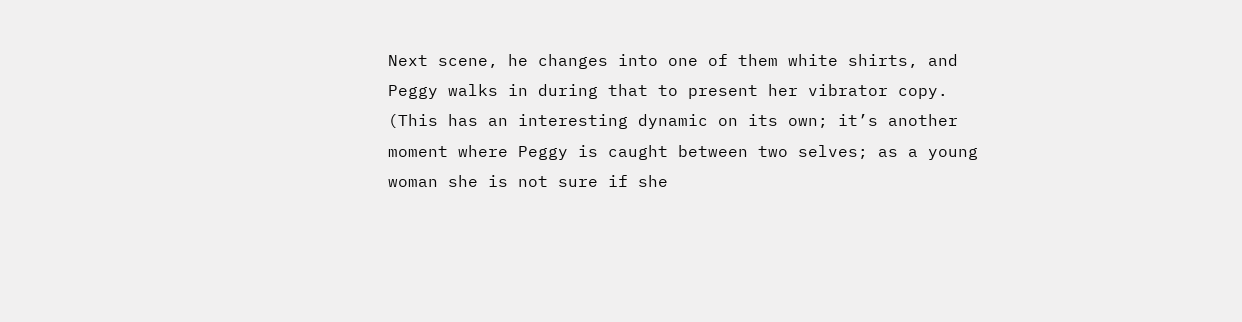Next scene, he changes into one of them white shirts, and Peggy walks in during that to present her vibrator copy. (This has an interesting dynamic on its own; it’s another moment where Peggy is caught between two selves; as a young woman she is not sure if she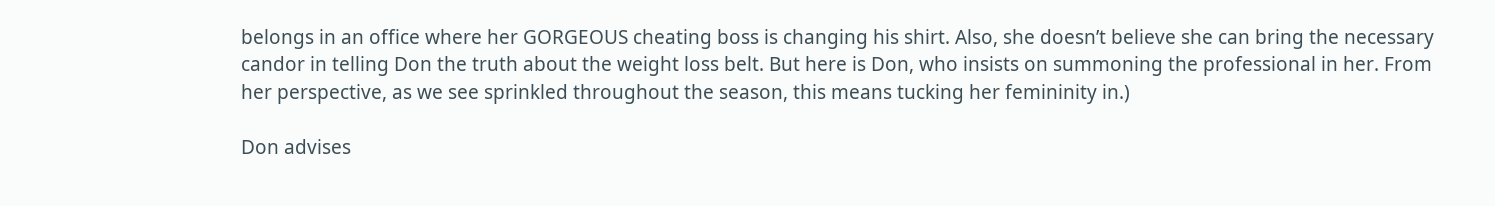belongs in an office where her GORGEOUS cheating boss is changing his shirt. Also, she doesn’t believe she can bring the necessary candor in telling Don the truth about the weight loss belt. But here is Don, who insists on summoning the professional in her. From her perspective, as we see sprinkled throughout the season, this means tucking her femininity in.)

Don advises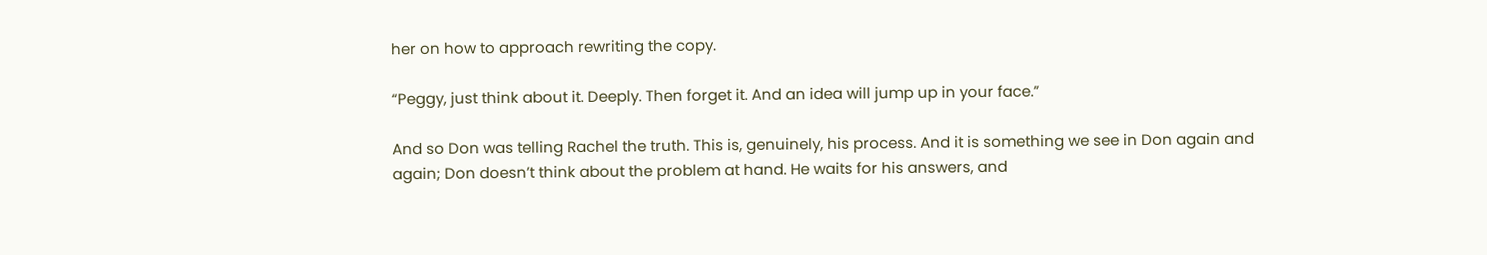her on how to approach rewriting the copy.

“Peggy, just think about it. Deeply. Then forget it. And an idea will jump up in your face.”

And so Don was telling Rachel the truth. This is, genuinely, his process. And it is something we see in Don again and again; Don doesn’t think about the problem at hand. He waits for his answers, and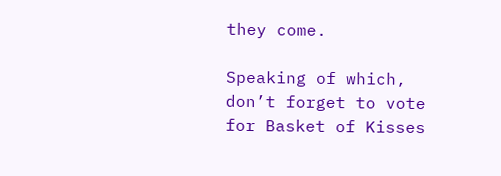they come.

Speaking of which, don’t forget to vote for Basket of Kisses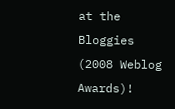at the Bloggies (2008 Weblog Awards)!